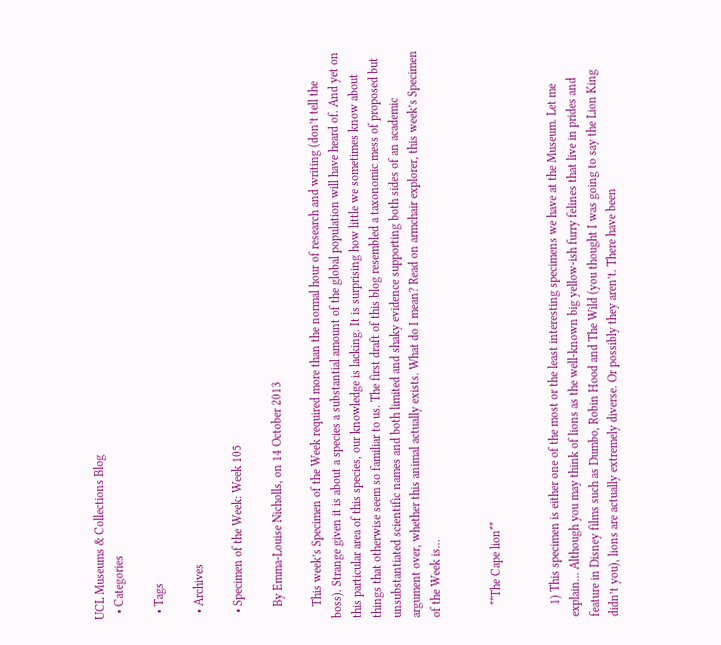UCL Museums & Collections Blog
  • Categories

  • Tags

  • Archives

  • Specimen of the Week: Week 105

    By Emma-Louise Nicholls, on 14 October 2013

    This week’s Specimen of the Week required more than the normal hour of research and writing (don’t tell the boss). Strange given it is about a species a substantial amount of the global population will have heard of. And yet on this particular area of this species, our knowledge is lacking. It is surprising how little we sometimes know about things that otherwise seem so familiar to us. The first draft of this blog resembled a taxonomic mess of proposed but unsubstantiated scientific names and both limited and shaky evidence supporting both sides of an academic argument over, whether this animal actually exists. What do I mean? Read on armchair explorer, this week’s Specimen of the Week is…


    **The Cape lion**


    1) This specimen is either one of the most or the least interesting specimens we have at the Museum. Let me explain… Although you may think of lions as the well-known big yellow-ish furry felines that live in prides and feature in Disney films such as Dumbo, Robin Hood and The Wild (you thought I was going to say the Lion King didn’t you), lions are actually extremely diverse. Or possibly they aren’t. There have been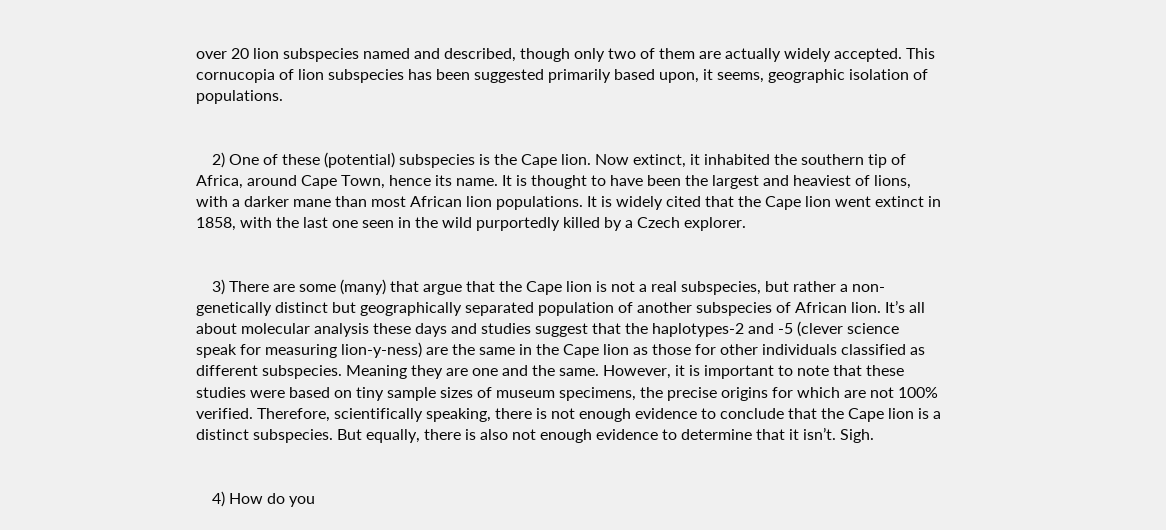over 20 lion subspecies named and described, though only two of them are actually widely accepted. This cornucopia of lion subspecies has been suggested primarily based upon, it seems, geographic isolation of populations.


    2) One of these (potential) subspecies is the Cape lion. Now extinct, it inhabited the southern tip of Africa, around Cape Town, hence its name. It is thought to have been the largest and heaviest of lions, with a darker mane than most African lion populations. It is widely cited that the Cape lion went extinct in 1858, with the last one seen in the wild purportedly killed by a Czech explorer.


    3) There are some (many) that argue that the Cape lion is not a real subspecies, but rather a non-genetically distinct but geographically separated population of another subspecies of African lion. It’s all about molecular analysis these days and studies suggest that the haplotypes-2 and -5 (clever science speak for measuring lion-y-ness) are the same in the Cape lion as those for other individuals classified as different subspecies. Meaning they are one and the same. However, it is important to note that these studies were based on tiny sample sizes of museum specimens, the precise origins for which are not 100% verified. Therefore, scientifically speaking, there is not enough evidence to conclude that the Cape lion is a distinct subspecies. But equally, there is also not enough evidence to determine that it isn’t. Sigh.


    4) How do you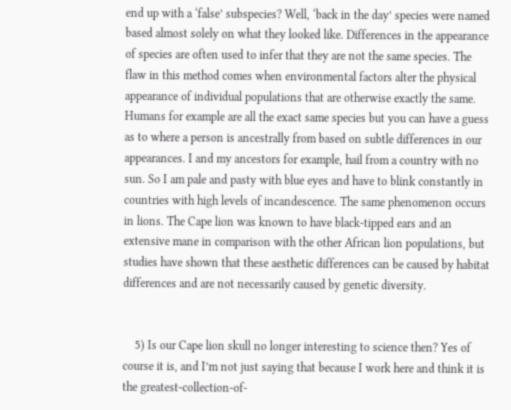end up with a ‘false’ subspecies? Well, ‘back in the day’ species were named based almost solely on what they looked like. Differences in the appearance of species are often used to infer that they are not the same species. The flaw in this method comes when environmental factors alter the physical appearance of individual populations that are otherwise exactly the same. Humans for example are all the exact same species but you can have a guess as to where a person is ancestrally from based on subtle differences in our appearances. I and my ancestors for example, hail from a country with no sun. So I am pale and pasty with blue eyes and have to blink constantly in countries with high levels of incandescence. The same phenomenon occurs in lions. The Cape lion was known to have black-tipped ears and an extensive mane in comparison with the other African lion populations, but studies have shown that these aesthetic differences can be caused by habitat differences and are not necessarily caused by genetic diversity.


    5) Is our Cape lion skull no longer interesting to science then? Yes of course it is, and I’m not just saying that because I work here and think it is the greatest-collection-of-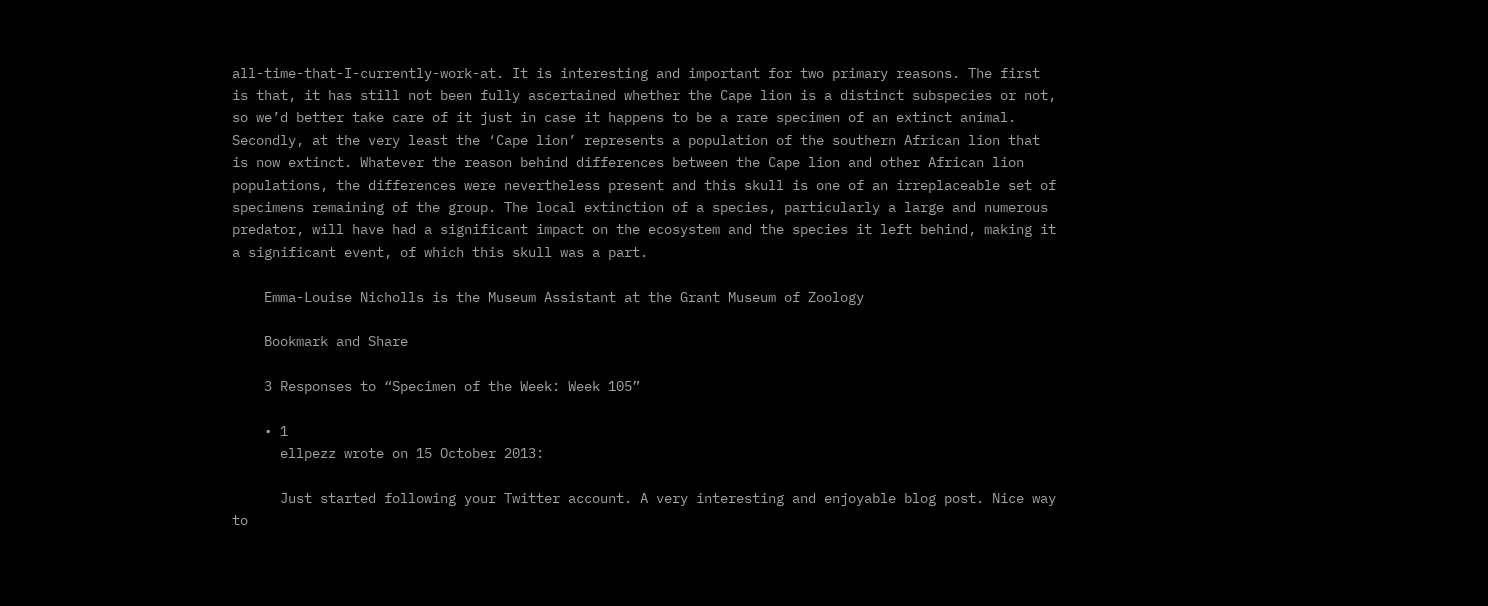all-time-that-I-currently-work-at. It is interesting and important for two primary reasons. The first is that, it has still not been fully ascertained whether the Cape lion is a distinct subspecies or not, so we’d better take care of it just in case it happens to be a rare specimen of an extinct animal. Secondly, at the very least the ‘Cape lion’ represents a population of the southern African lion that is now extinct. Whatever the reason behind differences between the Cape lion and other African lion populations, the differences were nevertheless present and this skull is one of an irreplaceable set of specimens remaining of the group. The local extinction of a species, particularly a large and numerous predator, will have had a significant impact on the ecosystem and the species it left behind, making it a significant event, of which this skull was a part.

    Emma-Louise Nicholls is the Museum Assistant at the Grant Museum of Zoology

    Bookmark and Share

    3 Responses to “Specimen of the Week: Week 105”

    • 1
      ellpezz wrote on 15 October 2013:

      Just started following your Twitter account. A very interesting and enjoyable blog post. Nice way to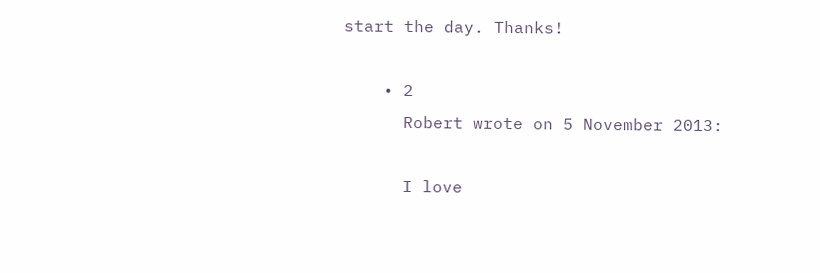start the day. Thanks!

    • 2
      Robert wrote on 5 November 2013:

      I love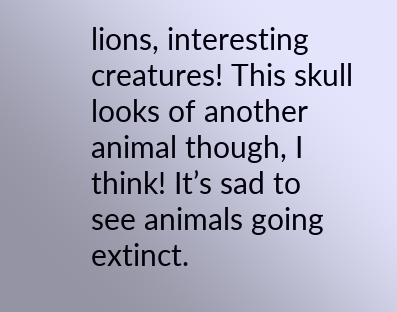lions, interesting creatures! This skull looks of another animal though, I think! It’s sad to see animals going extinct.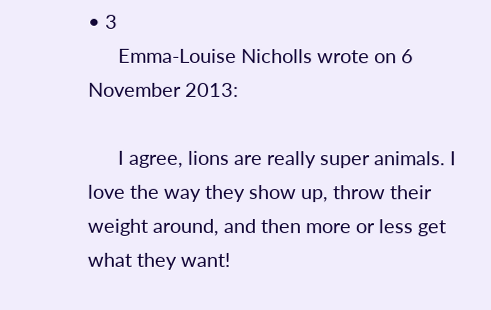• 3
      Emma-Louise Nicholls wrote on 6 November 2013:

      I agree, lions are really super animals. I love the way they show up, throw their weight around, and then more or less get what they want!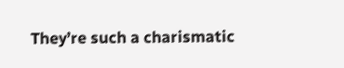They’re such a charismatic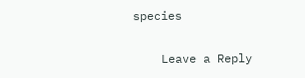species

    Leave a Reply